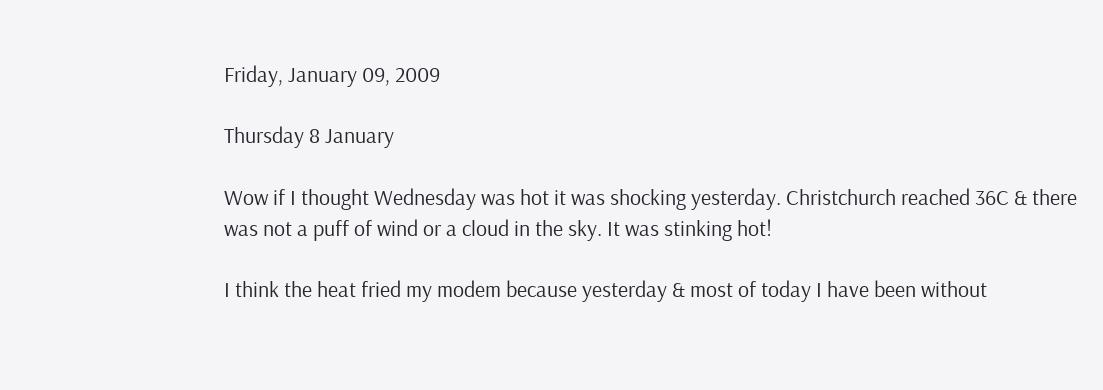Friday, January 09, 2009

Thursday 8 January

Wow if I thought Wednesday was hot it was shocking yesterday. Christchurch reached 36C & there was not a puff of wind or a cloud in the sky. It was stinking hot!

I think the heat fried my modem because yesterday & most of today I have been without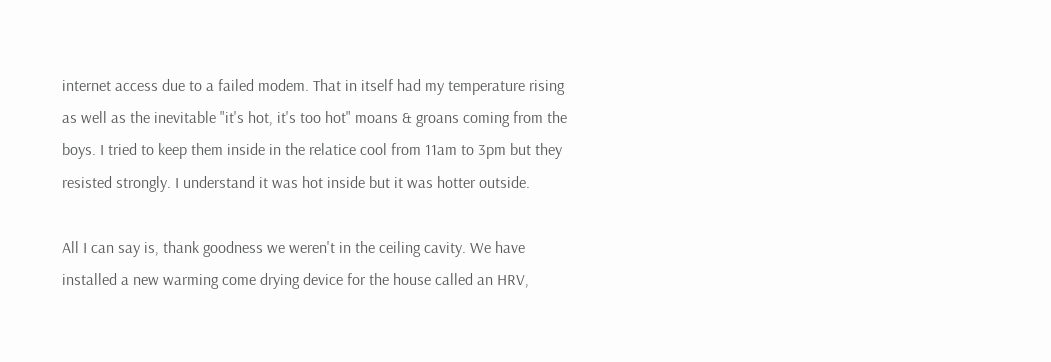internet access due to a failed modem. That in itself had my temperature rising as well as the inevitable "it's hot, it's too hot" moans & groans coming from the boys. I tried to keep them inside in the relatice cool from 11am to 3pm but they resisted strongly. I understand it was hot inside but it was hotter outside.

All I can say is, thank goodness we weren't in the ceiling cavity. We have installed a new warming come drying device for the house called an HRV,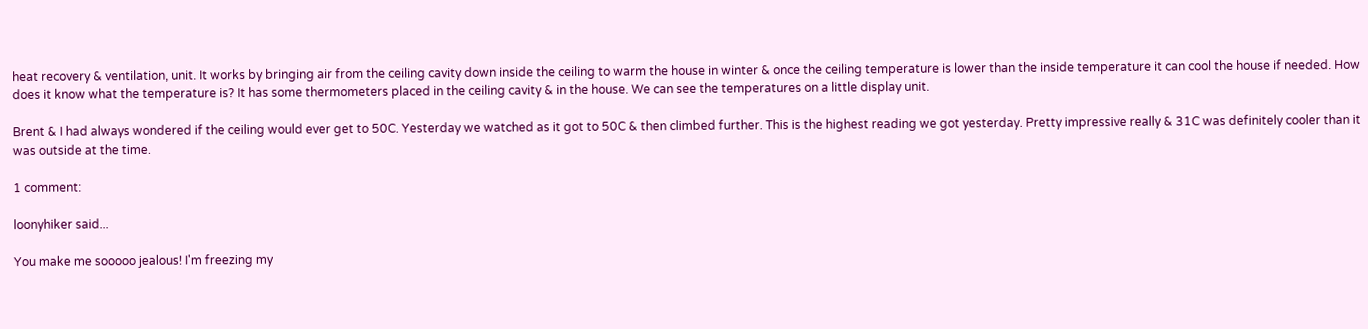heat recovery & ventilation, unit. It works by bringing air from the ceiling cavity down inside the ceiling to warm the house in winter & once the ceiling temperature is lower than the inside temperature it can cool the house if needed. How does it know what the temperature is? It has some thermometers placed in the ceiling cavity & in the house. We can see the temperatures on a little display unit.

Brent & I had always wondered if the ceiling would ever get to 50C. Yesterday we watched as it got to 50C & then climbed further. This is the highest reading we got yesterday. Pretty impressive really & 31C was definitely cooler than it was outside at the time.

1 comment:

loonyhiker said...

You make me sooooo jealous! I'm freezing my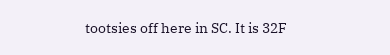tootsies off here in SC. It is 32F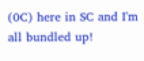(0C) here in SC and I'm all bundled up!